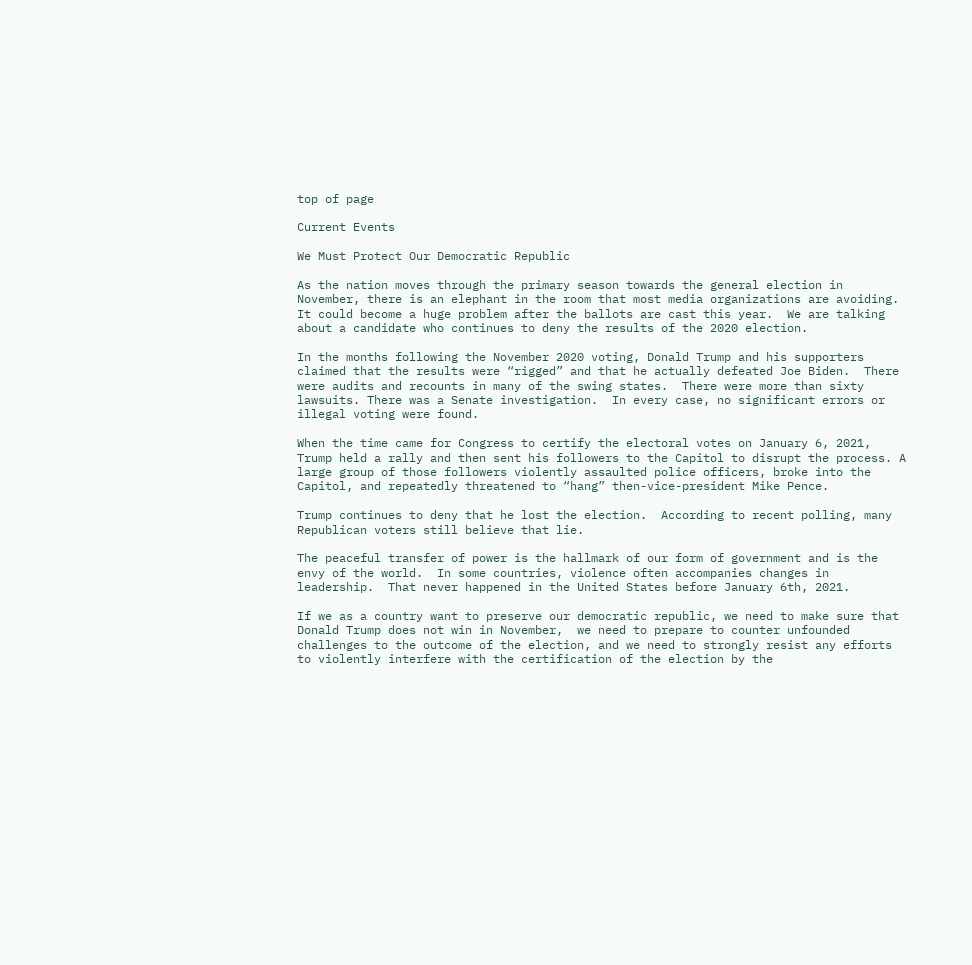top of page

Current Events

We Must Protect Our Democratic Republic

As the nation moves through the primary season towards the general election in November, there is an elephant in the room that most media organizations are avoiding.  It could become a huge problem after the ballots are cast this year.  We are talking about a candidate who continues to deny the results of the 2020 election.

In the months following the November 2020 voting, Donald Trump and his supporters claimed that the results were “rigged” and that he actually defeated Joe Biden.  There were audits and recounts in many of the swing states.  There were more than sixty lawsuits. There was a Senate investigation.  In every case, no significant errors or illegal voting were found.

When the time came for Congress to certify the electoral votes on January 6, 2021, Trump held a rally and then sent his followers to the Capitol to disrupt the process. A large group of those followers violently assaulted police officers, broke into the Capitol, and repeatedly threatened to “hang” then-vice-president Mike Pence.

Trump continues to deny that he lost the election.  According to recent polling, many Republican voters still believe that lie.

The peaceful transfer of power is the hallmark of our form of government and is the envy of the world.  In some countries, violence often accompanies changes in leadership.  That never happened in the United States before January 6th, 2021.

If we as a country want to preserve our democratic republic, we need to make sure that Donald Trump does not win in November,  we need to prepare to counter unfounded challenges to the outcome of the election, and we need to strongly resist any efforts to violently interfere with the certification of the election by the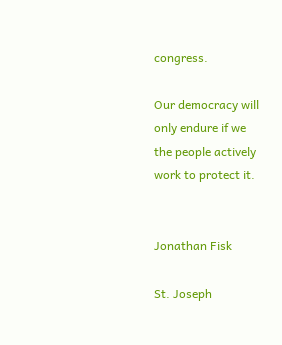congress.

Our democracy will only endure if we the people actively work to protect it.


Jonathan Fisk

St. Joseph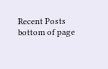Recent Posts
bottom of page